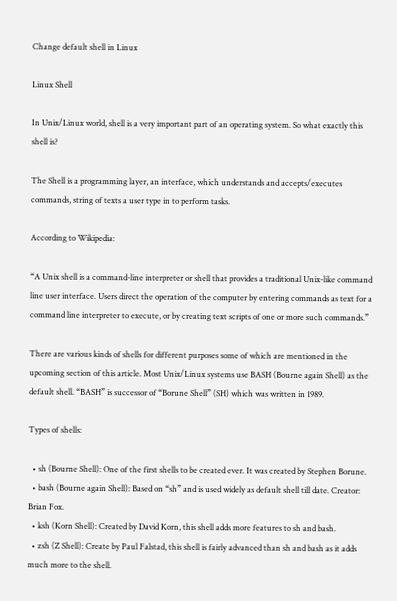Change default shell in Linux

Linux Shell

In Unix/Linux world, shell is a very important part of an operating system. So what exactly this shell is?

The Shell is a programming layer, an interface, which understands and accepts/executes commands, string of texts a user type in to perform tasks.

According to Wikipedia:

“A Unix shell is a command-line interpreter or shell that provides a traditional Unix-like command line user interface. Users direct the operation of the computer by entering commands as text for a command line interpreter to execute, or by creating text scripts of one or more such commands.”

There are various kinds of shells for different purposes some of which are mentioned in the upcoming section of this article. Most Unix/Linux systems use BASH (Bourne again Shell) as the default shell. “BASH” is successor of “Borune Shell” (SH) which was written in 1989.

Types of shells:

  • sh (Bourne Shell): One of the first shells to be created ever. It was created by Stephen Borune.
  • bash (Bourne again Shell): Based on “sh” and is used widely as default shell till date. Creator: Brian Fox.
  • ksh (Korn Shell): Created by David Korn, this shell adds more features to sh and bash.
  • zsh (Z Shell): Create by Paul Falstad, this shell is fairly advanced than sh and bash as it adds much more to the shell.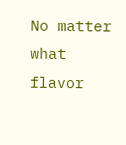No matter what flavor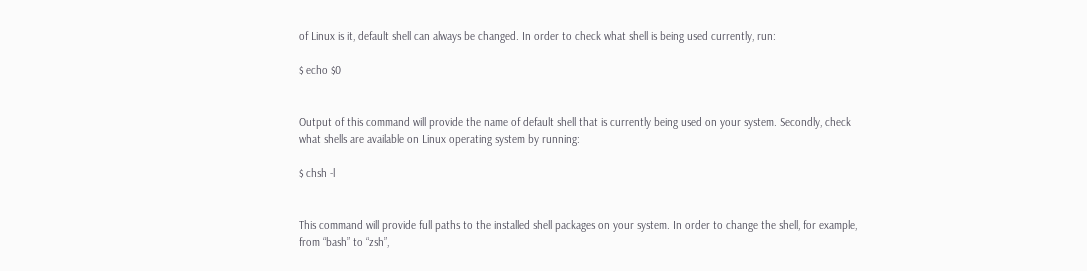of Linux is it, default shell can always be changed. In order to check what shell is being used currently, run:

$ echo $0


Output of this command will provide the name of default shell that is currently being used on your system. Secondly, check what shells are available on Linux operating system by running:

$ chsh -l


This command will provide full paths to the installed shell packages on your system. In order to change the shell, for example, from “bash” to “zsh”,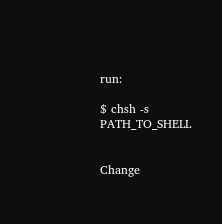run:

$ chsh -s PATH_TO_SHELL


Change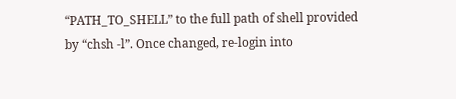“PATH_TO_SHELL” to the full path of shell provided by “chsh -l”. Once changed, re-login into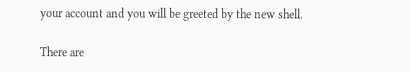your account and you will be greeted by the new shell.

There are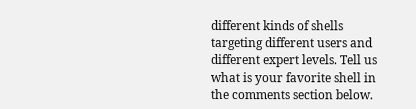different kinds of shells targeting different users and different expert levels. Tell us what is your favorite shell in the comments section below.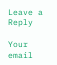Leave a Reply

Your email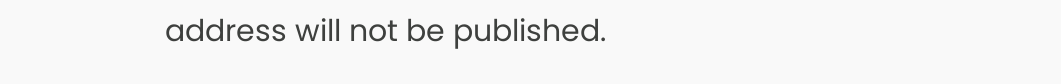address will not be published.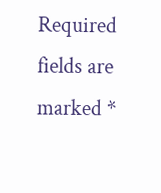Required fields are marked *